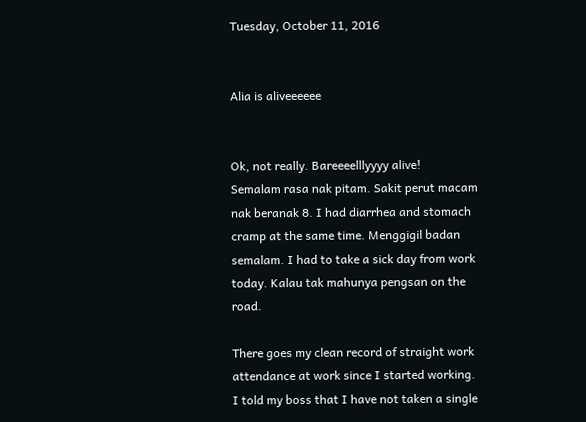Tuesday, October 11, 2016


Alia is aliveeeeee


Ok, not really. Bareeeelllyyyy alive!
Semalam rasa nak pitam. Sakit perut macam nak beranak 8. I had diarrhea and stomach cramp at the same time. Menggigil badan semalam. I had to take a sick day from work today. Kalau tak mahunya pengsan on the road.

There goes my clean record of straight work attendance at work since I started working.
I told my boss that I have not taken a single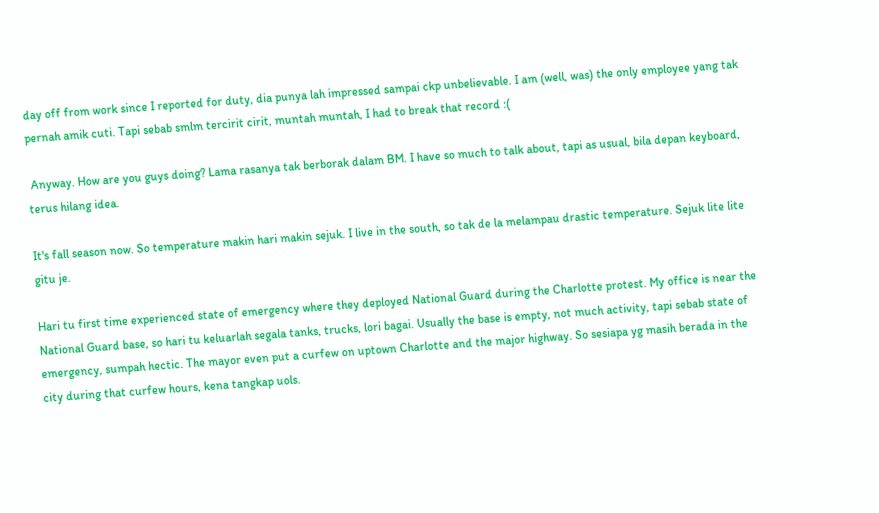day off from work since I reported for duty, dia punya lah impressed sampai ckp unbelievable. I am (well, was) the only employee yang tak pernah amik cuti. Tapi sebab smlm tercirit cirit, muntah muntah, I had to break that record :(

 Anyway. How are you guys doing? Lama rasanya tak berborak dalam BM. I have so much to talk about, tapi as usual, bila depan keyboard, terus hilang idea.

It's fall season now. So temperature makin hari makin sejuk. I live in the south, so tak de la melampau drastic temperature. Sejuk lite lite gitu je.

Hari tu first time experienced state of emergency where they deployed National Guard during the Charlotte protest. My office is near the National Guard base, so hari tu keluarlah segala tanks, trucks, lori bagai. Usually the base is empty, not much activity, tapi sebab state of emergency, sumpah hectic. The mayor even put a curfew on uptown Charlotte and the major highway. So sesiapa yg masih berada in the city during that curfew hours, kena tangkap uols.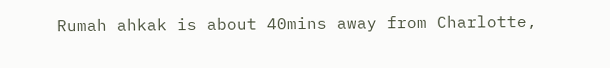Rumah ahkak is about 40mins away from Charlotte,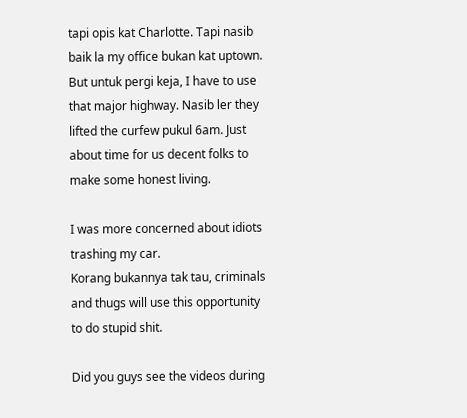tapi opis kat Charlotte. Tapi nasib baik la my office bukan kat uptown. But untuk pergi keja, I have to use that major highway. Nasib ler they lifted the curfew pukul 6am. Just about time for us decent folks to make some honest living.

I was more concerned about idiots trashing my car.
Korang bukannya tak tau, criminals and thugs will use this opportunity to do stupid shit.

Did you guys see the videos during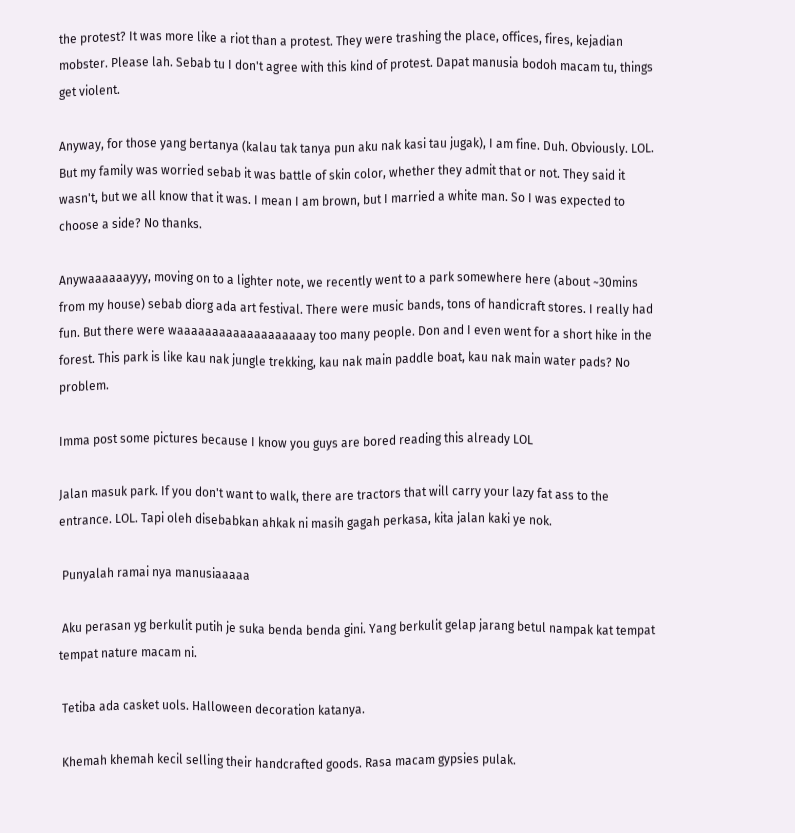the protest? It was more like a riot than a protest. They were trashing the place, offices, fires, kejadian mobster. Please lah. Sebab tu I don't agree with this kind of protest. Dapat manusia bodoh macam tu, things get violent.

Anyway, for those yang bertanya (kalau tak tanya pun aku nak kasi tau jugak), I am fine. Duh. Obviously. LOL. But my family was worried sebab it was battle of skin color, whether they admit that or not. They said it wasn't, but we all know that it was. I mean I am brown, but I married a white man. So I was expected to choose a side? No thanks.

Anywaaaaaayyy, moving on to a lighter note, we recently went to a park somewhere here (about ~30mins from my house) sebab diorg ada art festival. There were music bands, tons of handicraft stores. I really had fun. But there were waaaaaaaaaaaaaaaaaaay too many people. Don and I even went for a short hike in the forest. This park is like kau nak jungle trekking, kau nak main paddle boat, kau nak main water pads? No problem.

Imma post some pictures because I know you guys are bored reading this already LOL

Jalan masuk park. If you don't want to walk, there are tractors that will carry your lazy fat ass to the entrance. LOL. Tapi oleh disebabkan ahkak ni masih gagah perkasa, kita jalan kaki ye nok.

 Punyalah ramai nya manusiaaaaa

 Aku perasan yg berkulit putih je suka benda benda gini. Yang berkulit gelap jarang betul nampak kat tempat tempat nature macam ni.

 Tetiba ada casket uols. Halloween decoration katanya.

 Khemah khemah kecil selling their handcrafted goods. Rasa macam gypsies pulak.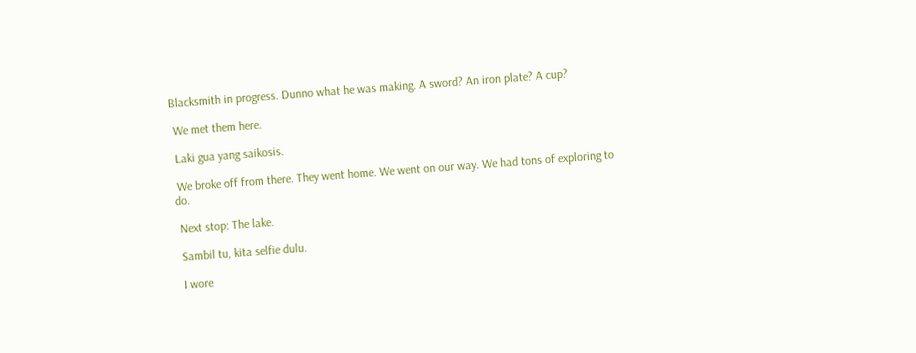Blacksmith in progress. Dunno what he was making. A sword? An iron plate? A cup?

 We met them here.

 Laki gua yang saikosis.

 We broke off from there. They went home. We went on our way. We had tons of exploring to do.

 Next stop: The lake.

 Sambil tu, kita selfie dulu.

 I wore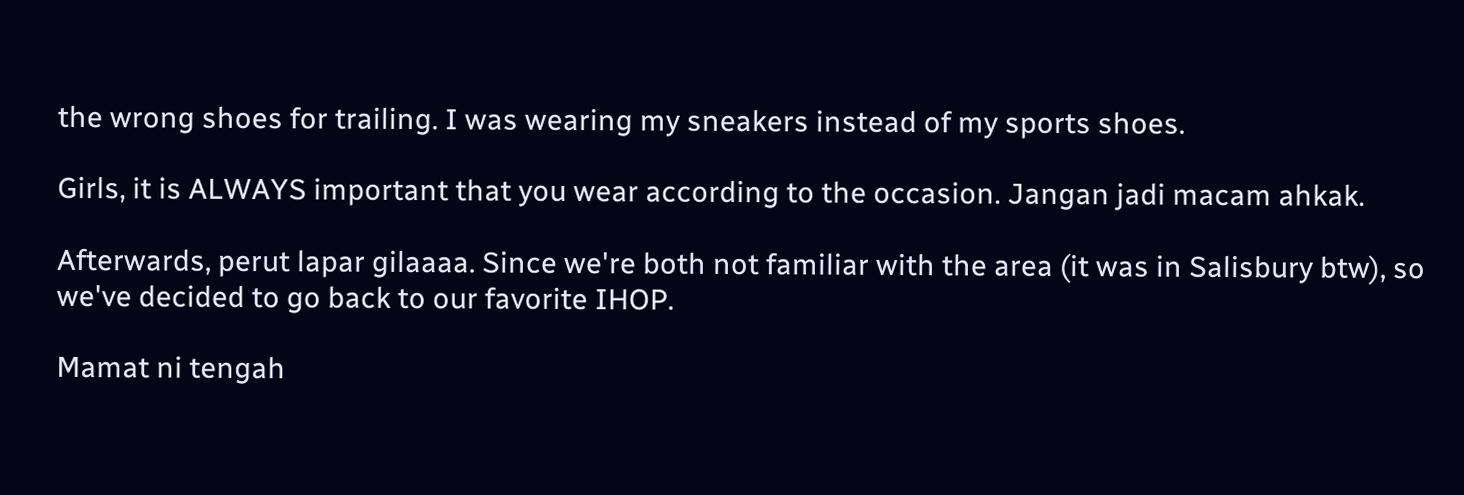the wrong shoes for trailing. I was wearing my sneakers instead of my sports shoes.

Girls, it is ALWAYS important that you wear according to the occasion. Jangan jadi macam ahkak.

Afterwards, perut lapar gilaaaa. Since we're both not familiar with the area (it was in Salisbury btw), so we've decided to go back to our favorite IHOP.

Mamat ni tengah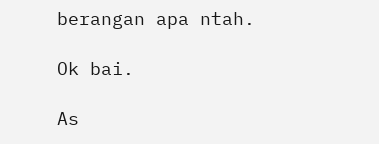berangan apa ntah.

Ok bai.

As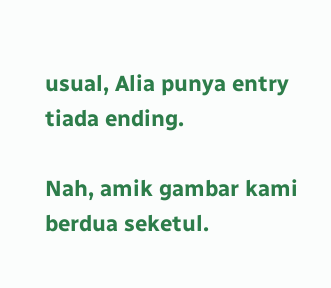usual, Alia punya entry tiada ending.

Nah, amik gambar kami berdua seketul.